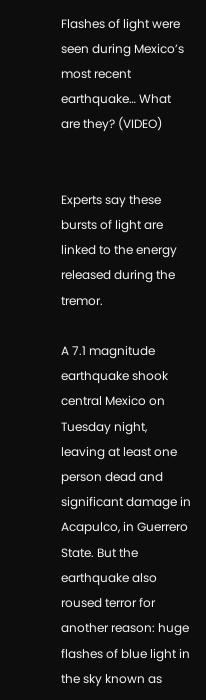Flashes of light were seen during Mexico’s most recent earthquake… What are they? (VIDEO)


Experts say these bursts of light are linked to the energy released during the tremor.

A 7.1 magnitude earthquake shook central Mexico on Tuesday night, leaving at least one person dead and significant damage in Acapulco, in Guerrero State. But the earthquake also roused terror for another reason: huge flashes of blue light in the sky known as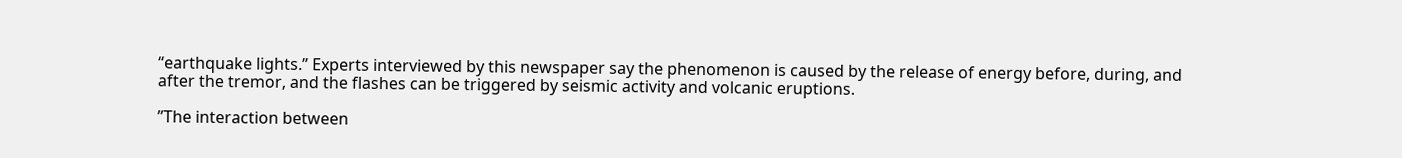“earthquake lights.” Experts interviewed by this newspaper say the phenomenon is caused by the release of energy before, during, and after the tremor, and the flashes can be triggered by seismic activity and volcanic eruptions.

”The interaction between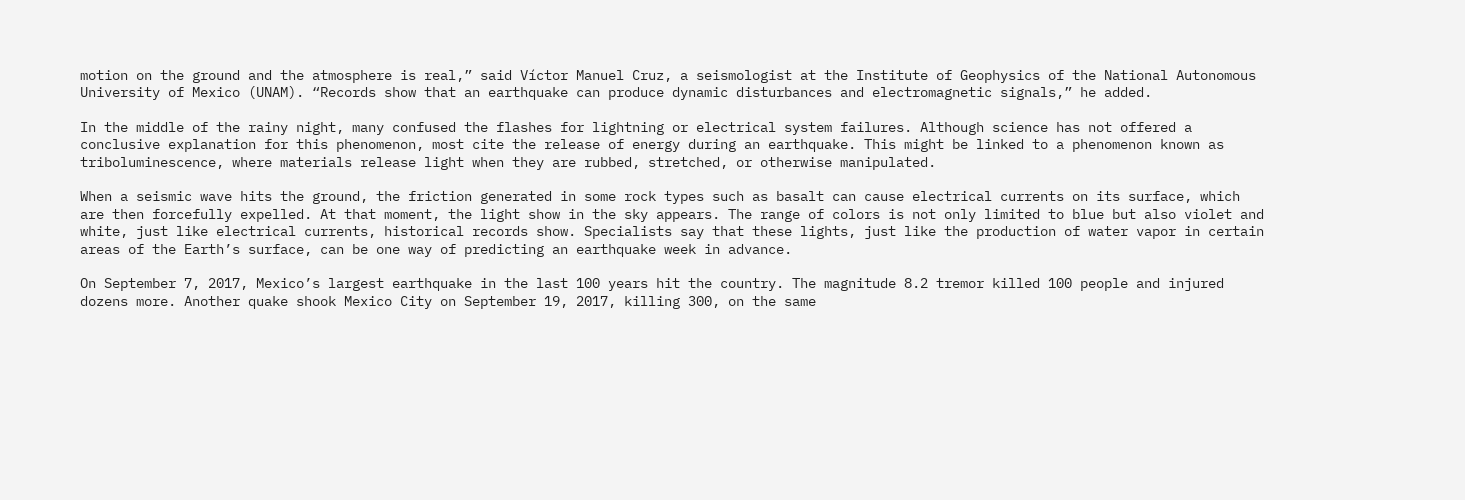motion on the ground and the atmosphere is real,” said Víctor Manuel Cruz, a seismologist at the Institute of Geophysics of the National Autonomous University of Mexico (UNAM). “Records show that an earthquake can produce dynamic disturbances and electromagnetic signals,” he added.

In the middle of the rainy night, many confused the flashes for lightning or electrical system failures. Although science has not offered a conclusive explanation for this phenomenon, most cite the release of energy during an earthquake. This might be linked to a phenomenon known as triboluminescence, where materials release light when they are rubbed, stretched, or otherwise manipulated.

When a seismic wave hits the ground, the friction generated in some rock types such as basalt can cause electrical currents on its surface, which are then forcefully expelled. At that moment, the light show in the sky appears. The range of colors is not only limited to blue but also violet and white, just like electrical currents, historical records show. Specialists say that these lights, just like the production of water vapor in certain areas of the Earth’s surface, can be one way of predicting an earthquake week in advance.

On September 7, 2017, Mexico’s largest earthquake in the last 100 years hit the country. The magnitude 8.2 tremor killed 100 people and injured dozens more. Another quake shook Mexico City on September 19, 2017, killing 300, on the same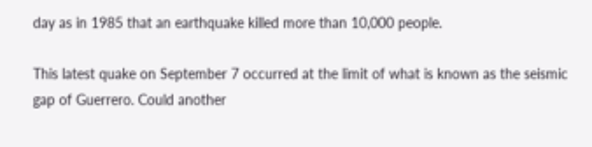day as in 1985 that an earthquake killed more than 10,000 people.

This latest quake on September 7 occurred at the limit of what is known as the seismic gap of Guerrero. Could another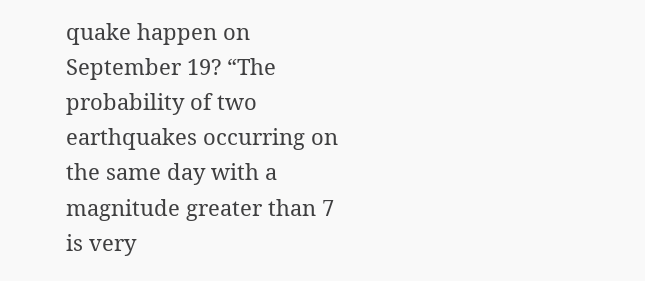quake happen on September 19? “The probability of two earthquakes occurring on the same day with a magnitude greater than 7 is very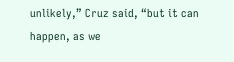unlikely,” Cruz said, “but it can happen, as we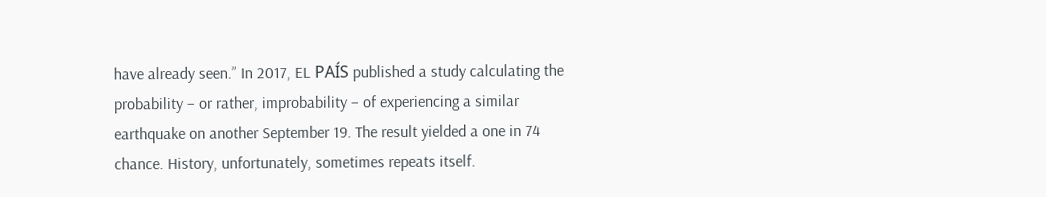have already seen.” In 2017, EL PAÍS published a study calculating the probability – or rather, improbability – of experiencing a similar earthquake on another September 19. The result yielded a one in 74 chance. History, unfortunately, sometimes repeats itself.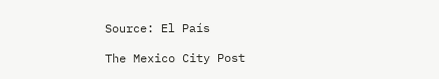Source: El País

The Mexico City Post